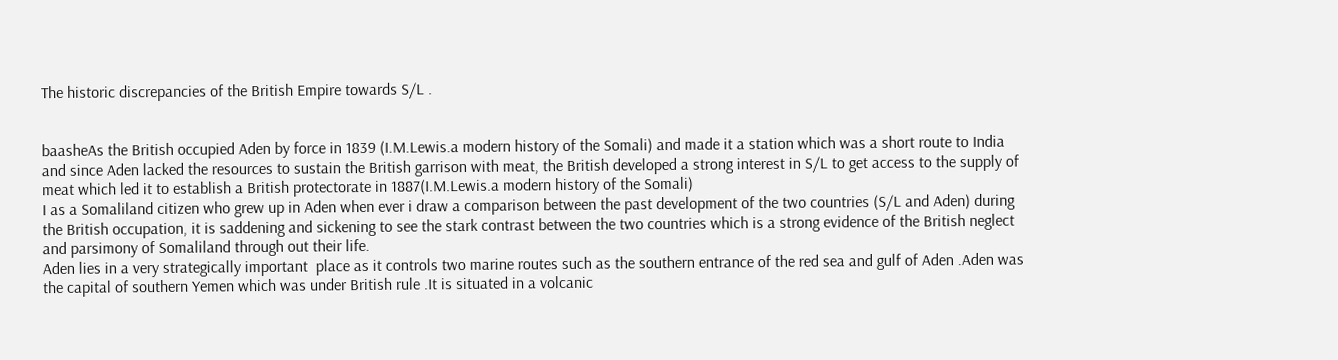The historic discrepancies of the British Empire towards S/L .


baasheAs the British occupied Aden by force in 1839 (I.M.Lewis.a modern history of the Somali) and made it a station which was a short route to India and since Aden lacked the resources to sustain the British garrison with meat, the British developed a strong interest in S/L to get access to the supply of meat which led it to establish a British protectorate in 1887(I.M.Lewis.a modern history of the Somali)
I as a Somaliland citizen who grew up in Aden when ever i draw a comparison between the past development of the two countries (S/L and Aden) during the British occupation, it is saddening and sickening to see the stark contrast between the two countries which is a strong evidence of the British neglect and parsimony of Somaliland through out their life.
Aden lies in a very strategically important  place as it controls two marine routes such as the southern entrance of the red sea and gulf of Aden .Aden was the capital of southern Yemen which was under British rule .It is situated in a volcanic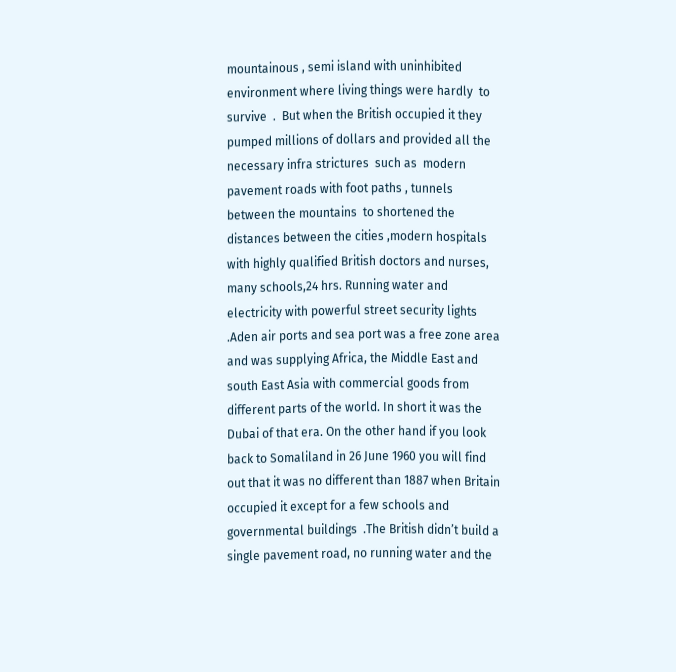mountainous , semi island with uninhibited environment where living things were hardly  to survive  .  But when the British occupied it they pumped millions of dollars and provided all the necessary infra strictures  such as  modern pavement roads with foot paths , tunnels between the mountains  to shortened the distances between the cities ,modern hospitals with highly qualified British doctors and nurses, many schools,24 hrs. Running water and electricity with powerful street security lights .Aden air ports and sea port was a free zone area and was supplying Africa, the Middle East and south East Asia with commercial goods from different parts of the world. In short it was the Dubai of that era. On the other hand if you look back to Somaliland in 26 June 1960 you will find out that it was no different than 1887 when Britain occupied it except for a few schools and governmental buildings  .The British didn’t build a single pavement road, no running water and the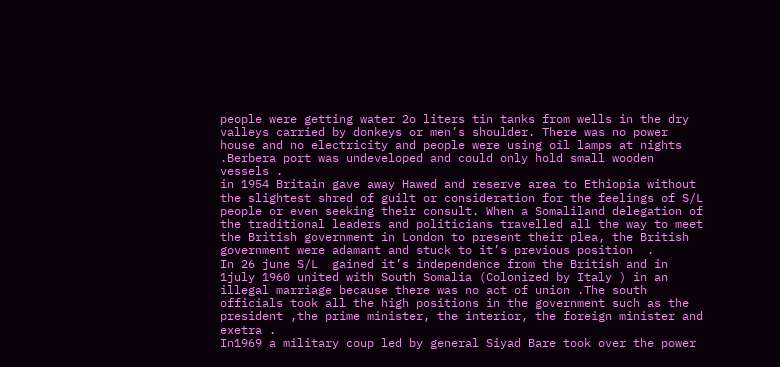people were getting water 2o liters tin tanks from wells in the dry valleys carried by donkeys or men’s shoulder. There was no power house and no electricity and people were using oil lamps at nights .Berbera port was undeveloped and could only hold small wooden vessels .
in 1954 Britain gave away Hawed and reserve area to Ethiopia without the slightest shred of guilt or consideration for the feelings of S/L people or even seeking their consult. When a Somaliland delegation of the traditional leaders and politicians travelled all the way to meet the British government in London to present their plea, the British government were adamant and stuck to it’s previous position  .
In 26 june S/L  gained it’s independence from the British and in 1july 1960 united with South Somalia (Colonized by Italy ) in an illegal marriage because there was no act of union .The south officials took all the high positions in the government such as the president ,the prime minister, the interior, the foreign minister and exetra .
In1969 a military coup led by general Siyad Bare took over the power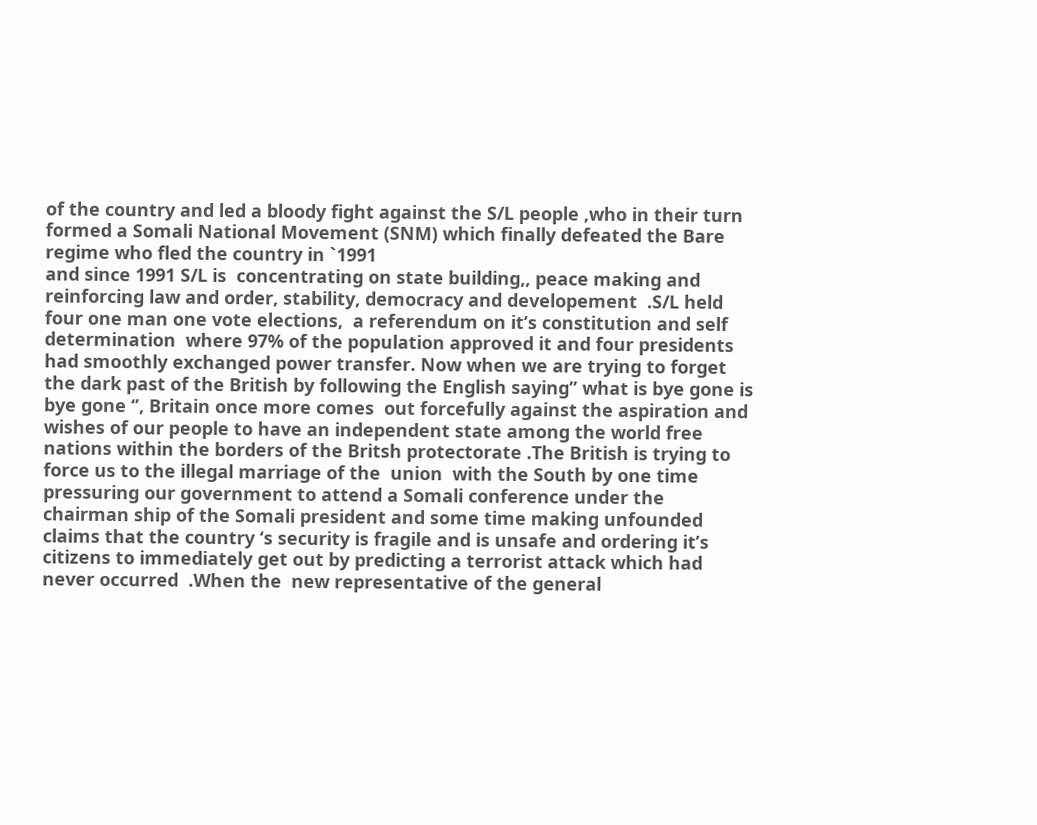of the country and led a bloody fight against the S/L people ,who in their turn formed a Somali National Movement (SNM) which finally defeated the Bare regime who fled the country in `1991
and since 1991 S/L is  concentrating on state building,, peace making and reinforcing law and order, stability, democracy and developement  .S/L held four one man one vote elections,  a referendum on it’s constitution and self determination  where 97% of the population approved it and four presidents had smoothly exchanged power transfer. Now when we are trying to forget the dark past of the British by following the English saying’’ what is bye gone is bye gone ‘’, Britain once more comes  out forcefully against the aspiration and wishes of our people to have an independent state among the world free nations within the borders of the Britsh protectorate .The British is trying to force us to the illegal marriage of the  union  with the South by one time pressuring our government to attend a Somali conference under the chairman ship of the Somali president and some time making unfounded claims that the country ‘s security is fragile and is unsafe and ordering it’s citizens to immediately get out by predicting a terrorist attack which had never occurred  .When the  new representative of the general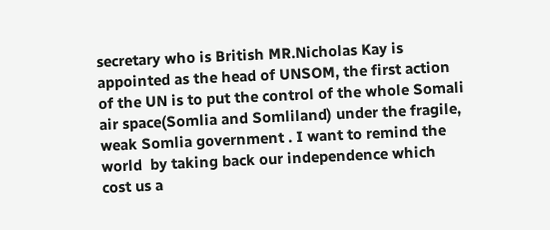secretary who is British MR.Nicholas Kay is appointed as the head of UNSOM, the first action of the UN is to put the control of the whole Somali air space(Somlia and Somliland) under the fragile, weak Somlia government . I want to remind the world  by taking back our independence which cost us a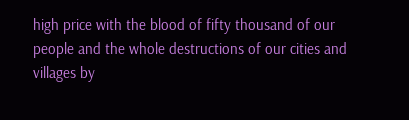high price with the blood of fifty thousand of our people and the whole destructions of our cities and villages by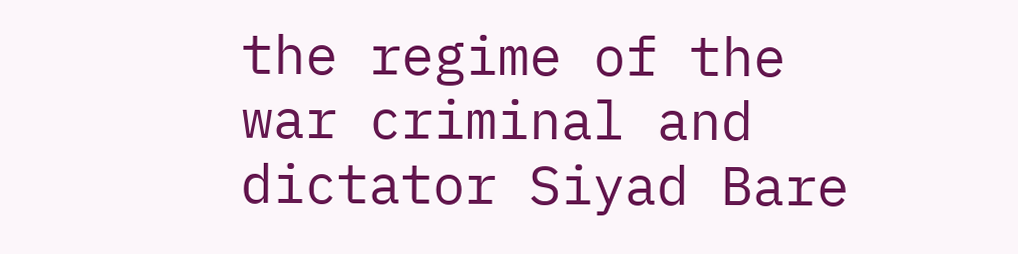the regime of the war criminal and dictator Siyad Bare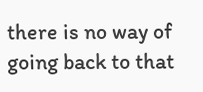there is no way of going back to that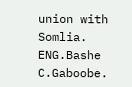union with Somlia.
ENG.Bashe C.Gaboobe.